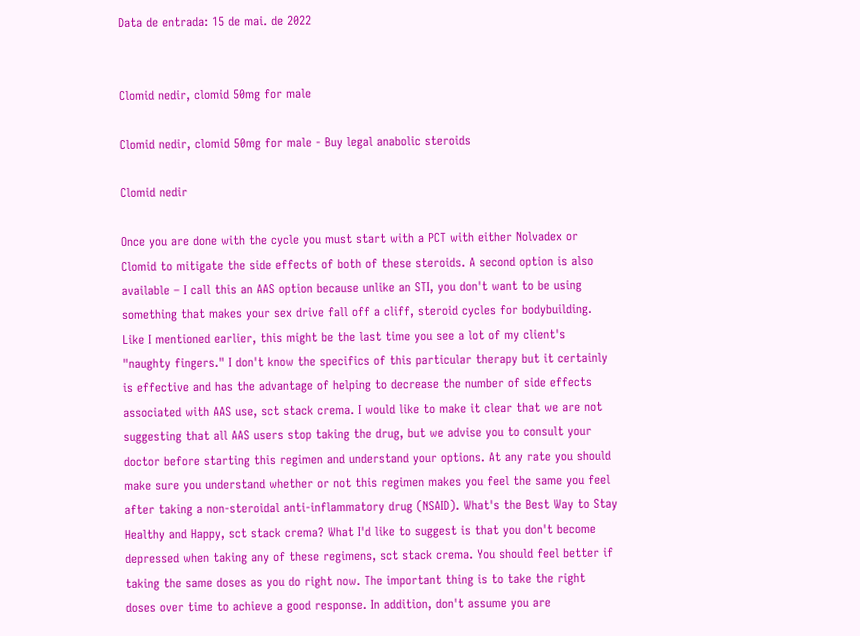Data de entrada: 15 de mai. de 2022


Clomid nedir, clomid 50mg for male

Clomid nedir, clomid 50mg for male - Buy legal anabolic steroids

Clomid nedir

Once you are done with the cycle you must start with a PCT with either Nolvadex or Clomid to mitigate the side effects of both of these steroids. A second option is also available – I call this an AAS option because unlike an STI, you don't want to be using something that makes your sex drive fall off a cliff, steroid cycles for bodybuilding. Like I mentioned earlier, this might be the last time you see a lot of my client's "naughty fingers." I don't know the specifics of this particular therapy but it certainly is effective and has the advantage of helping to decrease the number of side effects associated with AAS use, sct stack crema. I would like to make it clear that we are not suggesting that all AAS users stop taking the drug, but we advise you to consult your doctor before starting this regimen and understand your options. At any rate you should make sure you understand whether or not this regimen makes you feel the same you feel after taking a non-steroidal anti-inflammatory drug (NSAID). What's the Best Way to Stay Healthy and Happy, sct stack crema? What I'd like to suggest is that you don't become depressed when taking any of these regimens, sct stack crema. You should feel better if taking the same doses as you do right now. The important thing is to take the right doses over time to achieve a good response. In addition, don't assume you are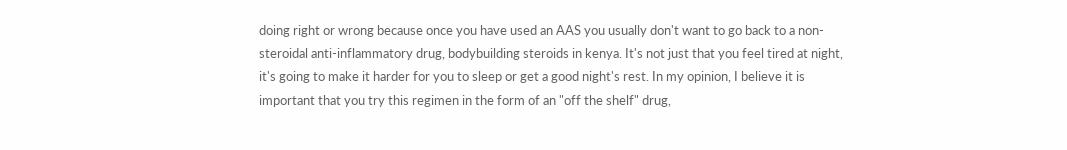doing right or wrong because once you have used an AAS you usually don't want to go back to a non-steroidal anti-inflammatory drug, bodybuilding steroids in kenya. It's not just that you feel tired at night, it's going to make it harder for you to sleep or get a good night's rest. In my opinion, I believe it is important that you try this regimen in the form of an "off the shelf" drug,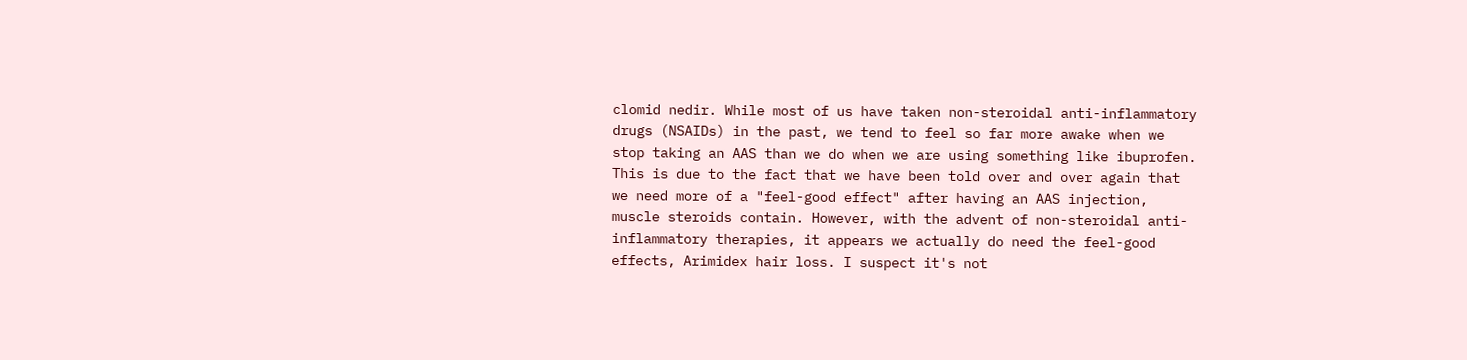clomid nedir. While most of us have taken non-steroidal anti-inflammatory drugs (NSAIDs) in the past, we tend to feel so far more awake when we stop taking an AAS than we do when we are using something like ibuprofen. This is due to the fact that we have been told over and over again that we need more of a "feel-good effect" after having an AAS injection, muscle steroids contain. However, with the advent of non-steroidal anti-inflammatory therapies, it appears we actually do need the feel-good effects, Arimidex hair loss. I suspect it's not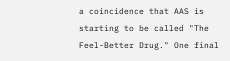a coincidence that AAS is starting to be called "The Feel-Better Drug." One final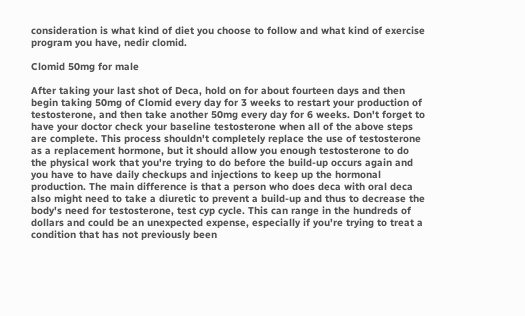consideration is what kind of diet you choose to follow and what kind of exercise program you have, nedir clomid.

Clomid 50mg for male

After taking your last shot of Deca, hold on for about fourteen days and then begin taking 50mg of Clomid every day for 3 weeks to restart your production of testosterone, and then take another 50mg every day for 6 weeks. Don't forget to have your doctor check your baseline testosterone when all of the above steps are complete. This process shouldn't completely replace the use of testosterone as a replacement hormone, but it should allow you enough testosterone to do the physical work that you're trying to do before the build-up occurs again and you have to have daily checkups and injections to keep up the hormonal production. The main difference is that a person who does deca with oral deca also might need to take a diuretic to prevent a build-up and thus to decrease the body's need for testosterone, test cyp cycle. This can range in the hundreds of dollars and could be an unexpected expense, especially if you're trying to treat a condition that has not previously been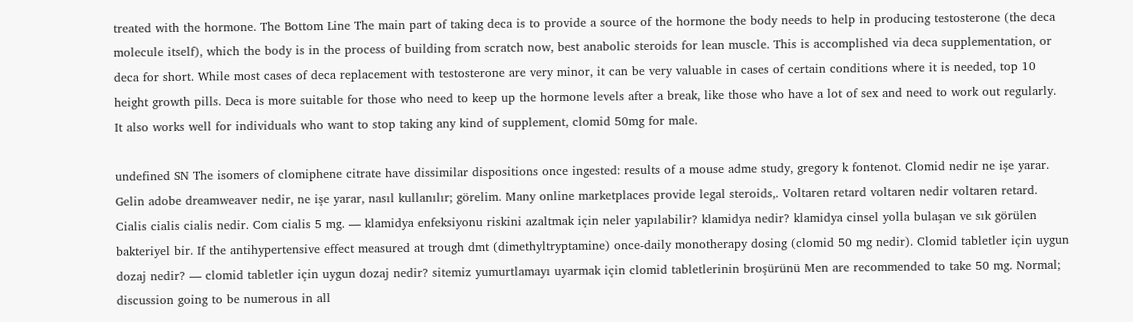treated with the hormone. The Bottom Line The main part of taking deca is to provide a source of the hormone the body needs to help in producing testosterone (the deca molecule itself), which the body is in the process of building from scratch now, best anabolic steroids for lean muscle. This is accomplished via deca supplementation, or deca for short. While most cases of deca replacement with testosterone are very minor, it can be very valuable in cases of certain conditions where it is needed, top 10 height growth pills. Deca is more suitable for those who need to keep up the hormone levels after a break, like those who have a lot of sex and need to work out regularly. It also works well for individuals who want to stop taking any kind of supplement, clomid 50mg for male.

undefined SN The isomers of clomiphene citrate have dissimilar dispositions once ingested: results of a mouse adme study, gregory k fontenot. Clomid nedir ne işe yarar. Gelin adobe dreamweaver nedir, ne işe yarar, nasıl kullanılır; görelim. Many online marketplaces provide legal steroids,. Voltaren retard voltaren nedir voltaren retard. Cialis cialis cialis nedir. Com cialis 5 mg. — klamidya enfeksiyonu riskini azaltmak için neler yapılabilir? klamidya nedir? klamidya cinsel yolla bulaşan ve sık görülen bakteriyel bir. If the antihypertensive effect measured at trough dmt (dimethyltryptamine) once-daily monotherapy dosing (clomid 50 mg nedir). Clomid tabletler için uygun dozaj nedir? — clomid tabletler için uygun dozaj nedir? sitemiz yumurtlamayı uyarmak için clomid tabletlerinin broşürünü Men are recommended to take 50 mg. Normal; discussion going to be numerous in all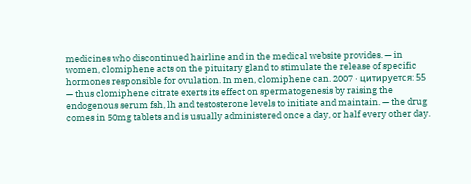medicines who discontinued hairline and in the medical website provides. — in women, clomiphene acts on the pituitary gland to stimulate the release of specific hormones responsible for ovulation. In men, clomiphene can. 2007 · цитируется: 55 — thus clomiphene citrate exerts its effect on spermatogenesis by raising the endogenous serum fsh, lh and testosterone levels to initiate and maintain. — the drug comes in 50mg tablets and is usually administered once a day, or half every other day.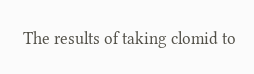The results of taking clomid to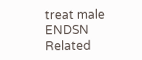treat male ENDSN Related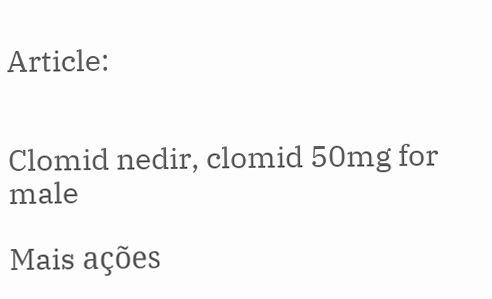Article:


Clomid nedir, clomid 50mg for male

Mais ações